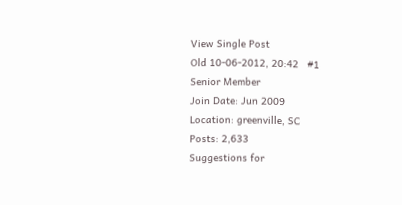View Single Post
Old 10-06-2012, 20:42   #1
Senior Member
Join Date: Jun 2009
Location: greenville, SC
Posts: 2,633
Suggestions for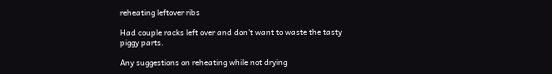reheating leftover ribs

Had couple racks left over and don't want to waste the tasty piggy parts.

Any suggestions on reheating while not drying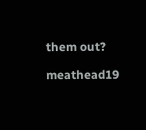them out?

meathead19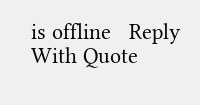is offline   Reply With Quote